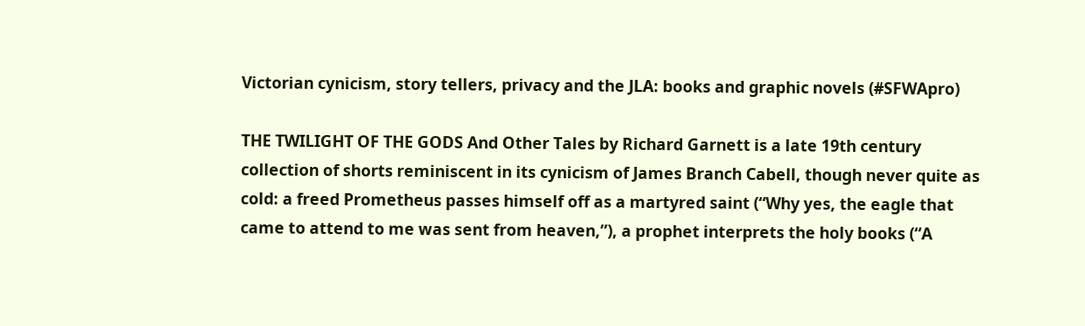Victorian cynicism, story tellers, privacy and the JLA: books and graphic novels (#SFWApro)

THE TWILIGHT OF THE GODS And Other Tales by Richard Garnett is a late 19th century collection of shorts reminiscent in its cynicism of James Branch Cabell, though never quite as cold: a freed Prometheus passes himself off as a martyred saint (“Why yes, the eagle that came to attend to me was sent from heaven,”), a prophet interprets the holy books (“A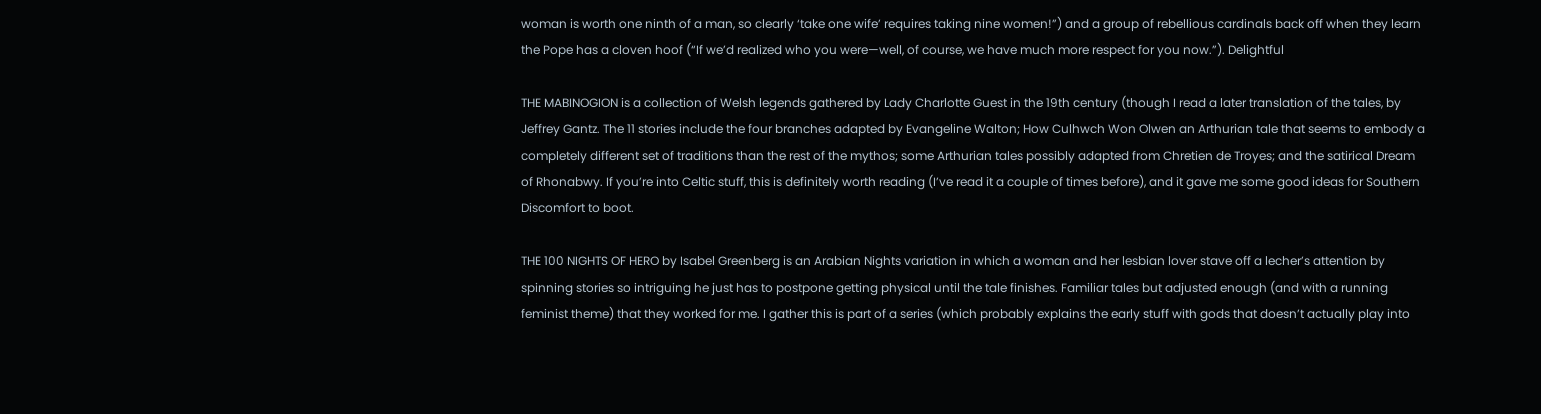woman is worth one ninth of a man, so clearly ‘take one wife’ requires taking nine women!”) and a group of rebellious cardinals back off when they learn the Pope has a cloven hoof (“If we’d realized who you were—well, of course, we have much more respect for you now.”). Delightful

THE MABINOGION is a collection of Welsh legends gathered by Lady Charlotte Guest in the 19th century (though I read a later translation of the tales, by Jeffrey Gantz. The 11 stories include the four branches adapted by Evangeline Walton; How Culhwch Won Olwen an Arthurian tale that seems to embody a completely different set of traditions than the rest of the mythos; some Arthurian tales possibly adapted from Chretien de Troyes; and the satirical Dream of Rhonabwy. If you’re into Celtic stuff, this is definitely worth reading (I’ve read it a couple of times before), and it gave me some good ideas for Southern Discomfort to boot.

THE 100 NIGHTS OF HERO by Isabel Greenberg is an Arabian Nights variation in which a woman and her lesbian lover stave off a lecher’s attention by spinning stories so intriguing he just has to postpone getting physical until the tale finishes. Familiar tales but adjusted enough (and with a running feminist theme) that they worked for me. I gather this is part of a series (which probably explains the early stuff with gods that doesn’t actually play into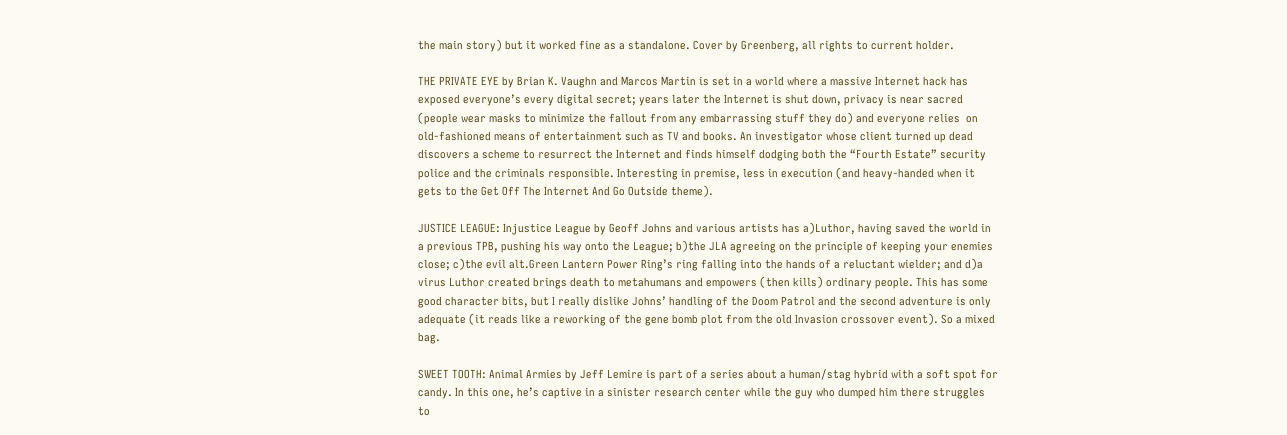the main story) but it worked fine as a standalone. Cover by Greenberg, all rights to current holder.

THE PRIVATE EYE by Brian K. Vaughn and Marcos Martin is set in a world where a massive Internet hack has exposed everyone’s every digital secret; years later the Internet is shut down, privacy is near sacred (people wear masks to minimize the fallout from any embarrassing stuff they do) and everyone relies  on old-fashioned means of entertainment such as TV and books. An investigator whose client turned up dead discovers a scheme to resurrect the Internet and finds himself dodging both the “Fourth Estate” security police and the criminals responsible. Interesting in premise, less in execution (and heavy-handed when it gets to the Get Off The Internet And Go Outside theme).

JUSTICE LEAGUE: Injustice League by Geoff Johns and various artists has a)Luthor, having saved the world in a previous TPB, pushing his way onto the League; b)the JLA agreeing on the principle of keeping your enemies close; c)the evil alt.Green Lantern Power Ring’s ring falling into the hands of a reluctant wielder; and d)a virus Luthor created brings death to metahumans and empowers (then kills) ordinary people. This has some good character bits, but I really dislike Johns’ handling of the Doom Patrol and the second adventure is only adequate (it reads like a reworking of the gene bomb plot from the old Invasion crossover event). So a mixed bag.

SWEET TOOTH: Animal Armies by Jeff Lemire is part of a series about a human/stag hybrid with a soft spot for candy. In this one, he’s captive in a sinister research center while the guy who dumped him there struggles to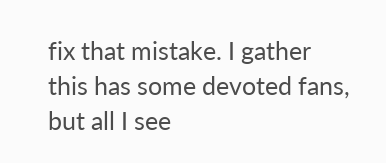fix that mistake. I gather this has some devoted fans, but all I see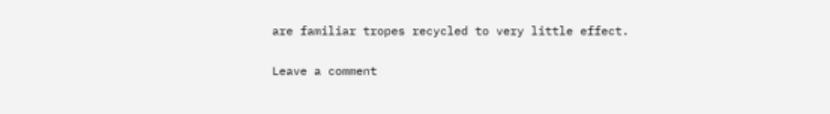are familiar tropes recycled to very little effect.

Leave a comment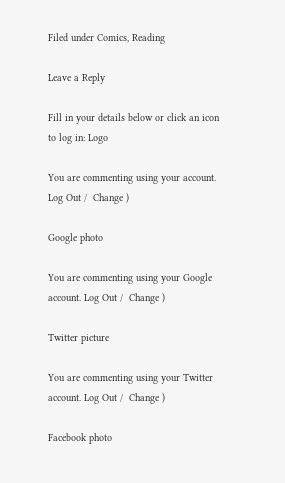Filed under Comics, Reading

Leave a Reply

Fill in your details below or click an icon to log in: Logo

You are commenting using your account. Log Out /  Change )

Google photo

You are commenting using your Google account. Log Out /  Change )

Twitter picture

You are commenting using your Twitter account. Log Out /  Change )

Facebook photo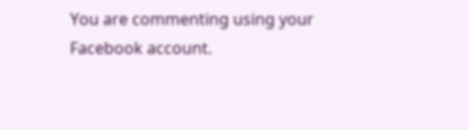You are commenting using your Facebook account.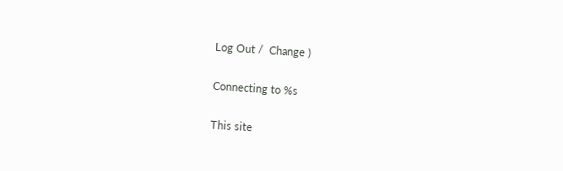Log Out /  Change )

Connecting to %s

This site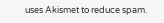uses Akismet to reduce spam.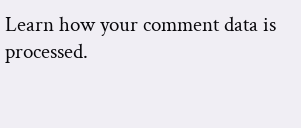Learn how your comment data is processed.